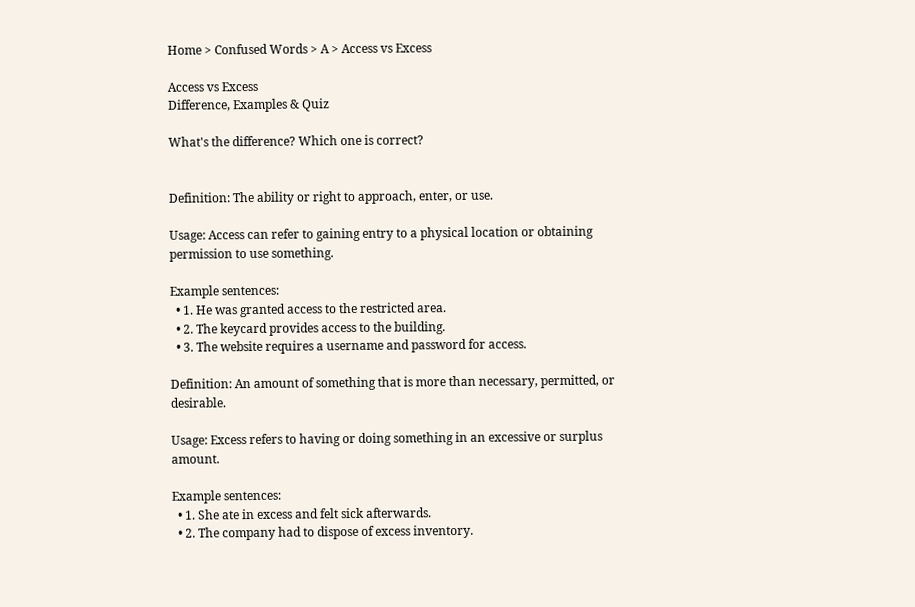Home > Confused Words > A > Access vs Excess

Access vs Excess
Difference, Examples & Quiz

What's the difference? Which one is correct?


Definition: The ability or right to approach, enter, or use.

Usage: Access can refer to gaining entry to a physical location or obtaining permission to use something.

Example sentences:
  • 1. He was granted access to the restricted area.
  • 2. The keycard provides access to the building.
  • 3. The website requires a username and password for access.

Definition: An amount of something that is more than necessary, permitted, or desirable.

Usage: Excess refers to having or doing something in an excessive or surplus amount.

Example sentences:
  • 1. She ate in excess and felt sick afterwards.
  • 2. The company had to dispose of excess inventory.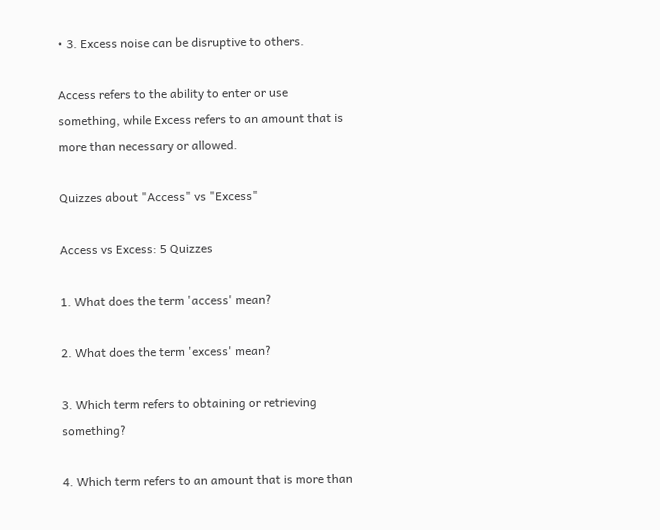• 3. Excess noise can be disruptive to others.

Access refers to the ability to enter or use something, while Excess refers to an amount that is more than necessary or allowed.

Quizzes about "Access" vs "Excess"

Access vs Excess: 5 Quizzes

1. What does the term 'access' mean?

2. What does the term 'excess' mean?

3. Which term refers to obtaining or retrieving something?

4. Which term refers to an amount that is more than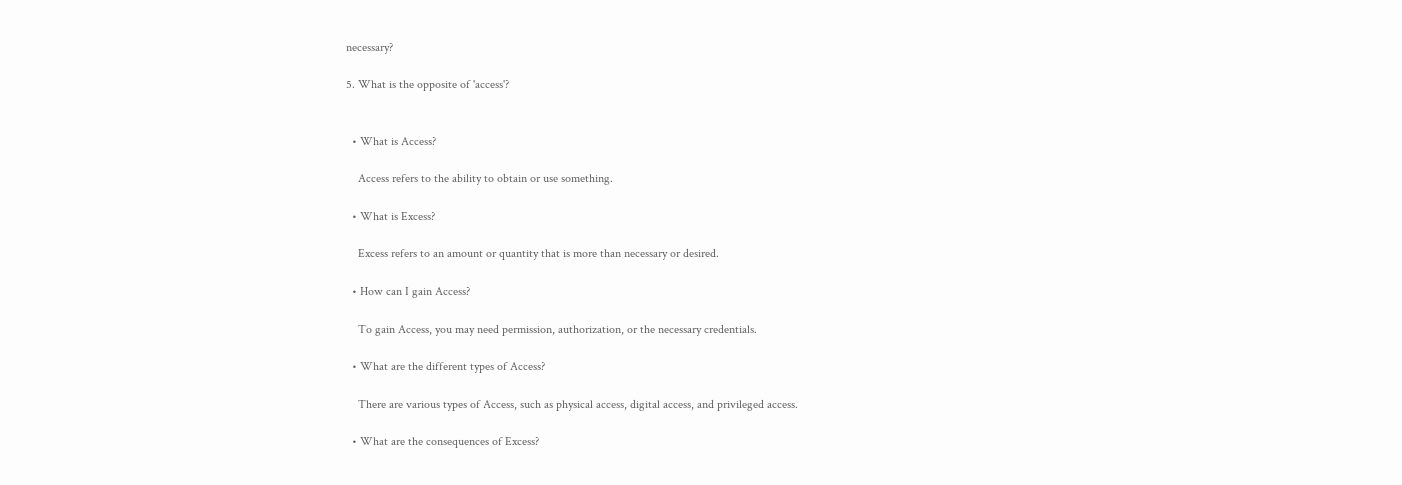necessary?

5. What is the opposite of 'access'?


  • What is Access?

    Access refers to the ability to obtain or use something.

  • What is Excess?

    Excess refers to an amount or quantity that is more than necessary or desired.

  • How can I gain Access?

    To gain Access, you may need permission, authorization, or the necessary credentials.

  • What are the different types of Access?

    There are various types of Access, such as physical access, digital access, and privileged access.

  • What are the consequences of Excess?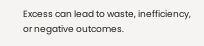Excess can lead to waste, inefficiency, or negative outcomes.